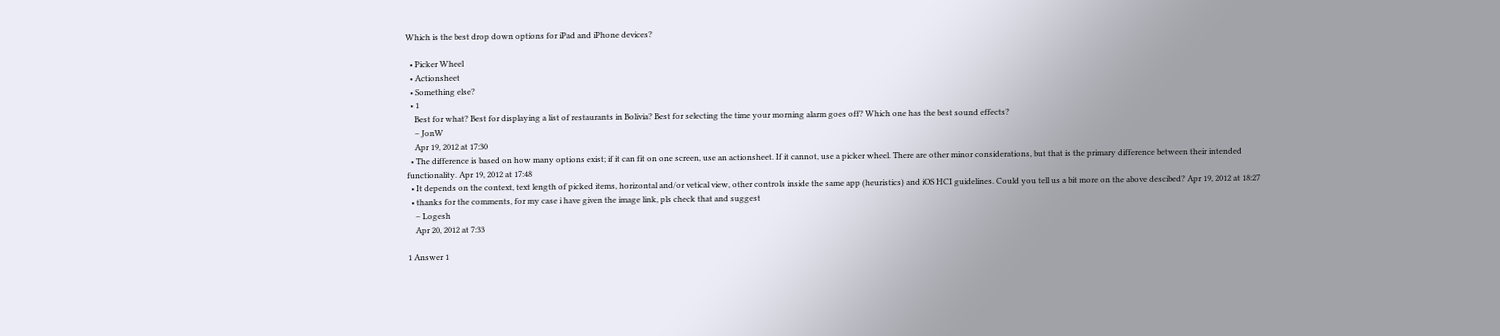Which is the best drop down options for iPad and iPhone devices?

  • Picker Wheel
  • Actionsheet
  • Something else?
  • 1
    Best for what? Best for displaying a list of restaurants in Bolivia? Best for selecting the time your morning alarm goes off? Which one has the best sound effects?
    – JonW
    Apr 19, 2012 at 17:30
  • The difference is based on how many options exist; if it can fit on one screen, use an actionsheet. If it cannot, use a picker wheel. There are other minor considerations, but that is the primary difference between their intended functionality. Apr 19, 2012 at 17:48
  • It depends on the context, text length of picked items, horizontal and/or vetical view, other controls inside the same app (heuristics) and iOS HCI guidelines. Could you tell us a bit more on the above descibed? Apr 19, 2012 at 18:27
  • thanks for the comments, for my case i have given the image link, pls check that and suggest
    – Logesh
    Apr 20, 2012 at 7:33

1 Answer 1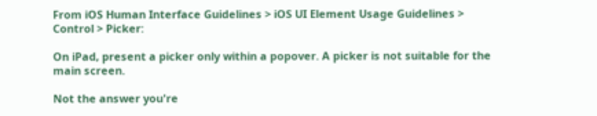From iOS Human Interface Guidelines > iOS UI Element Usage Guidelines > Control > Picker:

On iPad, present a picker only within a popover. A picker is not suitable for the main screen.

Not the answer you're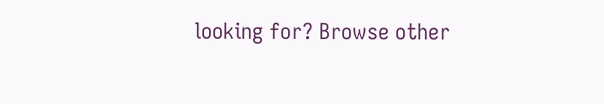looking for? Browse other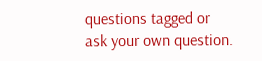questions tagged or ask your own question.